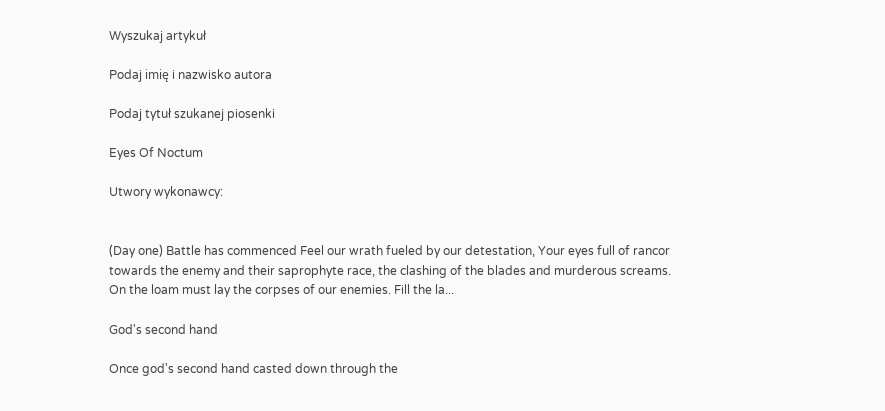Wyszukaj artykuł

Podaj imię i nazwisko autora

Podaj tytuł szukanej piosenki

Eyes Of Noctum

Utwory wykonawcy:


(Day one) Battle has commenced Feel our wrath fueled by our detestation, Your eyes full of rancor towards the enemy and their saprophyte race, the clashing of the blades and murderous screams. On the loam must lay the corpses of our enemies. Fill the la...

God's second hand

Once god's second hand casted down through the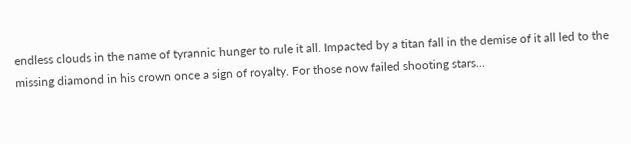endless clouds in the name of tyrannic hunger to rule it all. Impacted by a titan fall in the demise of it all led to the missing diamond in his crown once a sign of royalty. For those now failed shooting stars...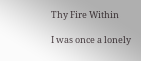Thy Fire Within

I was once a lonely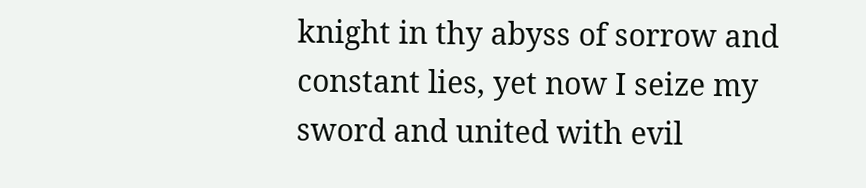knight in thy abyss of sorrow and constant lies, yet now I seize my sword and united with evil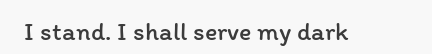I stand. I shall serve my dark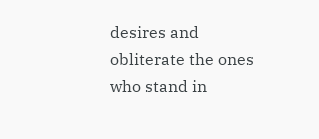desires and obliterate the ones who stand in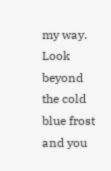my way. Look beyond the cold blue frost and you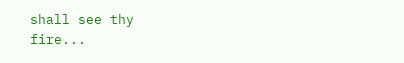shall see thy fire...